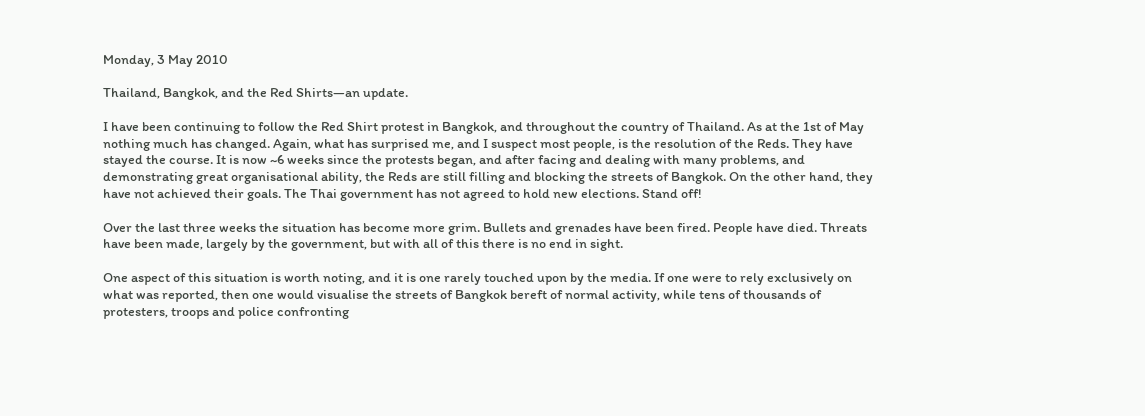Monday, 3 May 2010

Thailand, Bangkok, and the Red Shirts—an update.

I have been continuing to follow the Red Shirt protest in Bangkok, and throughout the country of Thailand. As at the 1st of May nothing much has changed. Again, what has surprised me, and I suspect most people, is the resolution of the Reds. They have stayed the course. It is now ~6 weeks since the protests began, and after facing and dealing with many problems, and demonstrating great organisational ability, the Reds are still filling and blocking the streets of Bangkok. On the other hand, they have not achieved their goals. The Thai government has not agreed to hold new elections. Stand off!

Over the last three weeks the situation has become more grim. Bullets and grenades have been fired. People have died. Threats have been made, largely by the government, but with all of this there is no end in sight.

One aspect of this situation is worth noting, and it is one rarely touched upon by the media. If one were to rely exclusively on what was reported, then one would visualise the streets of Bangkok bereft of normal activity, while tens of thousands of protesters, troops and police confronting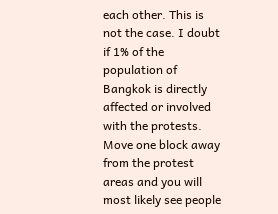each other. This is not the case. I doubt if 1% of the population of Bangkok is directly affected or involved with the protests. Move one block away from the protest areas and you will most likely see people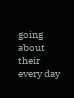going about their every day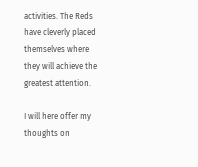activities. The Reds have cleverly placed themselves where they will achieve the greatest attention.

I will here offer my thoughts on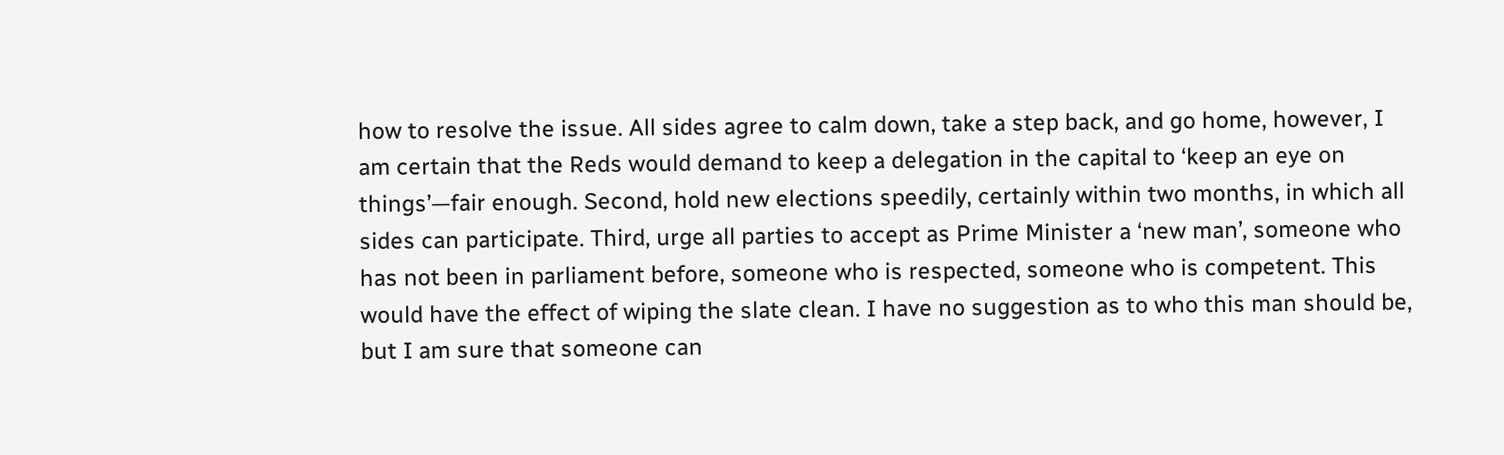how to resolve the issue. All sides agree to calm down, take a step back, and go home, however, I am certain that the Reds would demand to keep a delegation in the capital to ‘keep an eye on things’—fair enough. Second, hold new elections speedily, certainly within two months, in which all sides can participate. Third, urge all parties to accept as Prime Minister a ‘new man’, someone who has not been in parliament before, someone who is respected, someone who is competent. This would have the effect of wiping the slate clean. I have no suggestion as to who this man should be, but I am sure that someone can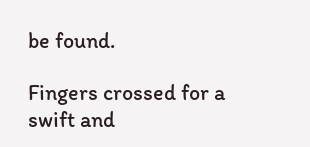be found.

Fingers crossed for a swift and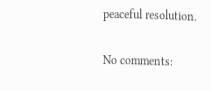peaceful resolution.

No comments: